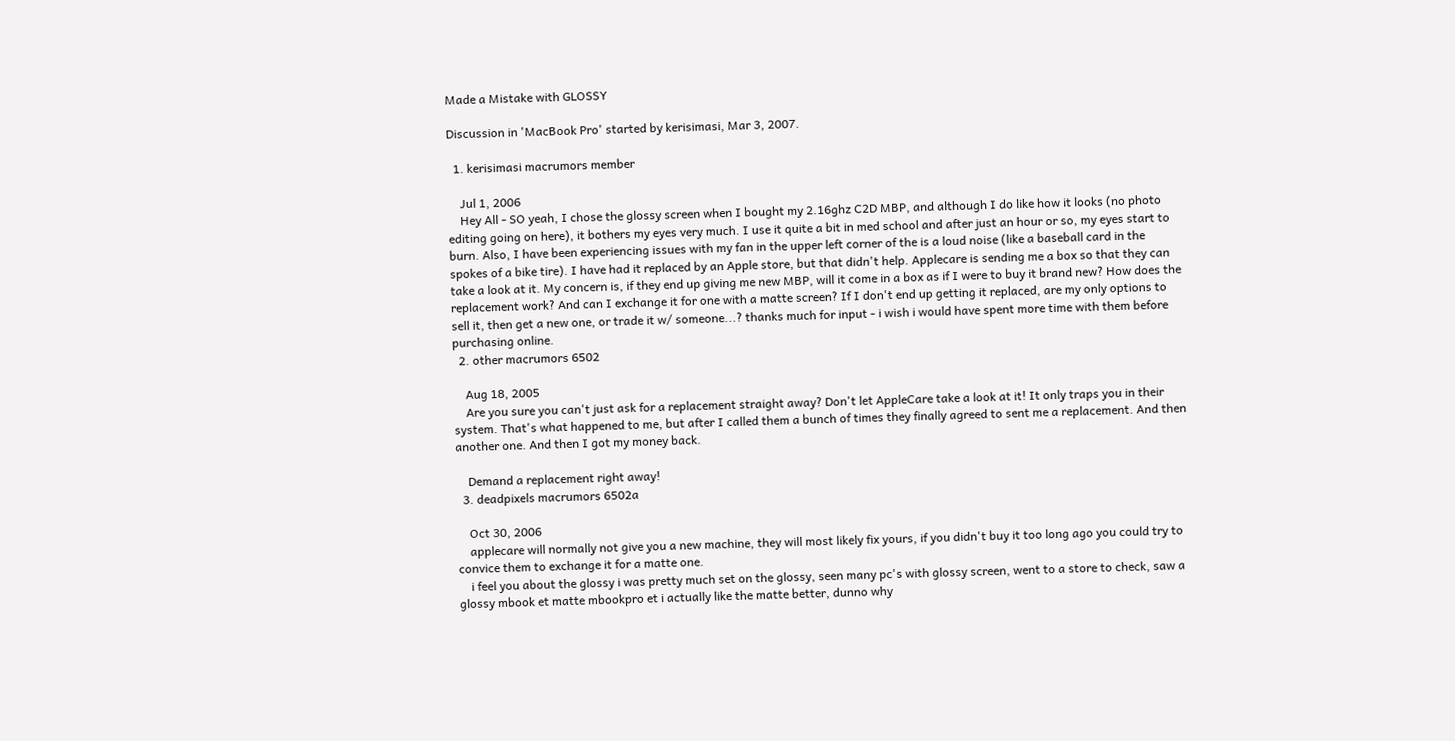Made a Mistake with GLOSSY

Discussion in 'MacBook Pro' started by kerisimasi, Mar 3, 2007.

  1. kerisimasi macrumors member

    Jul 1, 2006
    Hey All - SO yeah, I chose the glossy screen when I bought my 2.16ghz C2D MBP, and although I do like how it looks (no photo editing going on here), it bothers my eyes very much. I use it quite a bit in med school and after just an hour or so, my eyes start to burn. Also, I have been experiencing issues with my fan in the upper left corner of the is a loud noise (like a baseball card in the spokes of a bike tire). I have had it replaced by an Apple store, but that didn't help. Applecare is sending me a box so that they can take a look at it. My concern is, if they end up giving me new MBP, will it come in a box as if I were to buy it brand new? How does the replacement work? And can I exchange it for one with a matte screen? If I don't end up getting it replaced, are my only options to sell it, then get a new one, or trade it w/ someone...? thanks much for input - i wish i would have spent more time with them before purchasing online.
  2. other macrumors 6502

    Aug 18, 2005
    Are you sure you can't just ask for a replacement straight away? Don't let AppleCare take a look at it! It only traps you in their system. That's what happened to me, but after I called them a bunch of times they finally agreed to sent me a replacement. And then another one. And then I got my money back.

    Demand a replacement right away!
  3. deadpixels macrumors 6502a

    Oct 30, 2006
    applecare will normally not give you a new machine, they will most likely fix yours, if you didn't buy it too long ago you could try to convice them to exchange it for a matte one.
    i feel you about the glossy i was pretty much set on the glossy, seen many pc's with glossy screen, went to a store to check, saw a glossy mbook et matte mbookpro et i actually like the matte better, dunno why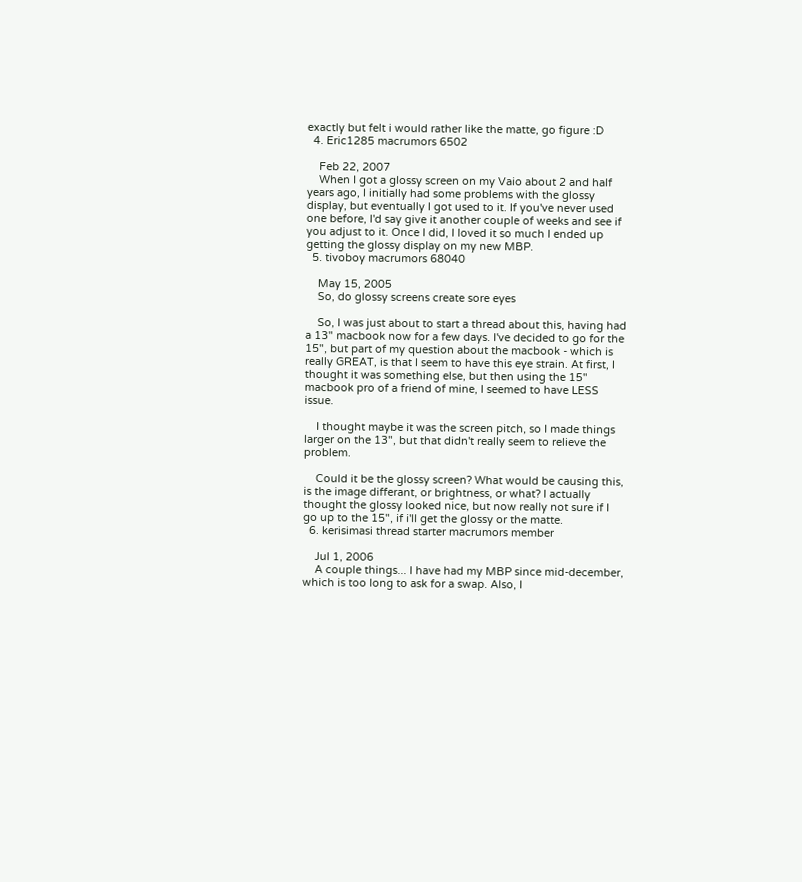exactly but felt i would rather like the matte, go figure :D
  4. Eric1285 macrumors 6502

    Feb 22, 2007
    When I got a glossy screen on my Vaio about 2 and half years ago, I initially had some problems with the glossy display, but eventually I got used to it. If you've never used one before, I'd say give it another couple of weeks and see if you adjust to it. Once I did, I loved it so much I ended up getting the glossy display on my new MBP.
  5. tivoboy macrumors 68040

    May 15, 2005
    So, do glossy screens create sore eyes

    So, I was just about to start a thread about this, having had a 13" macbook now for a few days. I've decided to go for the 15", but part of my question about the macbook - which is really GREAT, is that I seem to have this eye strain. At first, I thought it was something else, but then using the 15" macbook pro of a friend of mine, I seemed to have LESS issue.

    I thought maybe it was the screen pitch, so I made things larger on the 13", but that didn't really seem to relieve the problem.

    Could it be the glossy screen? What would be causing this, is the image differant, or brightness, or what? I actually thought the glossy looked nice, but now really not sure if I go up to the 15", if i'll get the glossy or the matte.
  6. kerisimasi thread starter macrumors member

    Jul 1, 2006
    A couple things... I have had my MBP since mid-december, which is too long to ask for a swap. Also, I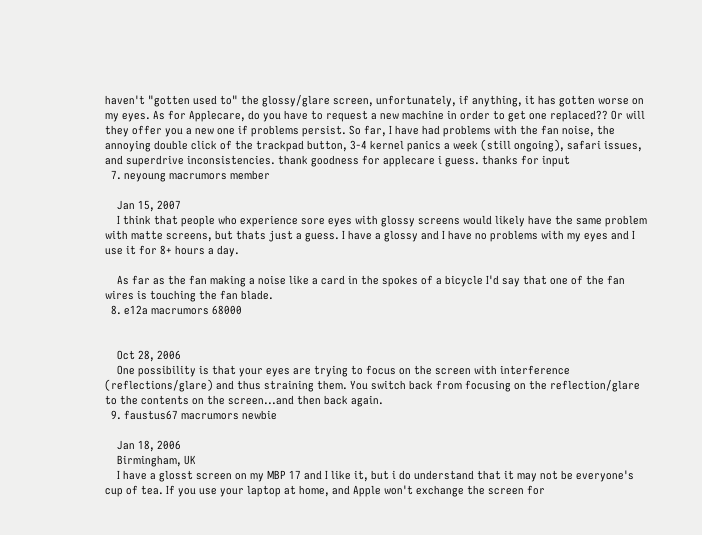haven't "gotten used to" the glossy/glare screen, unfortunately, if anything, it has gotten worse on my eyes. As for Applecare, do you have to request a new machine in order to get one replaced?? Or will they offer you a new one if problems persist. So far, I have had problems with the fan noise, the annoying double click of the trackpad button, 3-4 kernel panics a week (still ongoing), safari issues, and superdrive inconsistencies. thank goodness for applecare i guess. thanks for input
  7. neyoung macrumors member

    Jan 15, 2007
    I think that people who experience sore eyes with glossy screens would likely have the same problem with matte screens, but thats just a guess. I have a glossy and I have no problems with my eyes and I use it for 8+ hours a day.

    As far as the fan making a noise like a card in the spokes of a bicycle I'd say that one of the fan wires is touching the fan blade.
  8. e12a macrumors 68000


    Oct 28, 2006
    One possibility is that your eyes are trying to focus on the screen with interference (reflections/glare) and thus straining them. You switch back from focusing on the reflection/glare to the contents on the screen...and then back again.
  9. faustus67 macrumors newbie

    Jan 18, 2006
    Birmingham, UK
    I have a glosst screen on my MBP 17 and I like it, but i do understand that it may not be everyone's cup of tea. If you use your laptop at home, and Apple won't exchange the screen for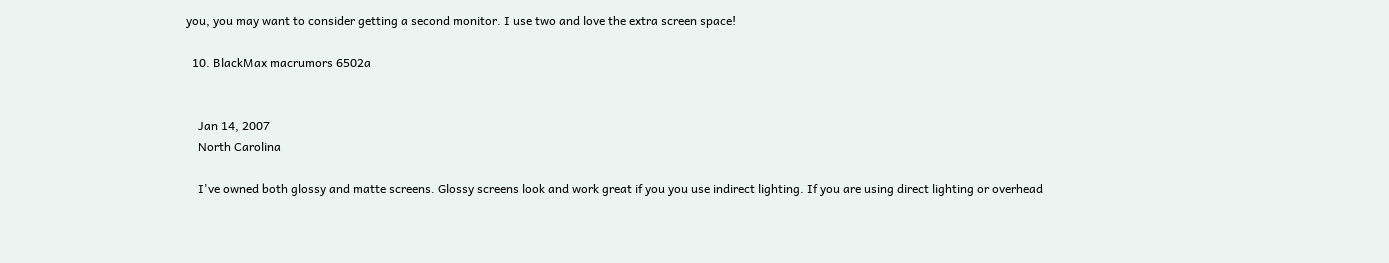you, you may want to consider getting a second monitor. I use two and love the extra screen space!

  10. BlackMax macrumors 6502a


    Jan 14, 2007
    North Carolina

    I've owned both glossy and matte screens. Glossy screens look and work great if you you use indirect lighting. If you are using direct lighting or overhead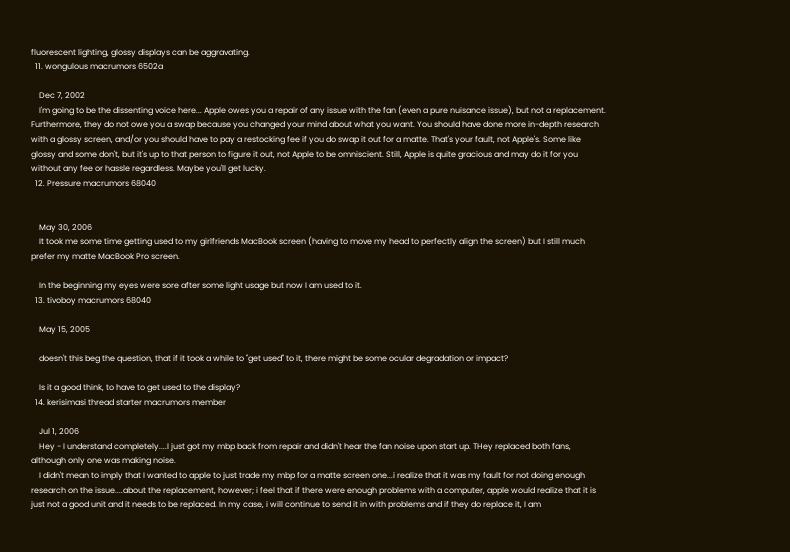fluorescent lighting, glossy displays can be aggravating.
  11. wongulous macrumors 6502a

    Dec 7, 2002
    I'm going to be the dissenting voice here... Apple owes you a repair of any issue with the fan (even a pure nuisance issue), but not a replacement. Furthermore, they do not owe you a swap because you changed your mind about what you want. You should have done more in-depth research with a glossy screen, and/or you should have to pay a restocking fee if you do swap it out for a matte. That's your fault, not Apple's. Some like glossy and some don't, but it's up to that person to figure it out, not Apple to be omniscient. Still, Apple is quite gracious and may do it for you without any fee or hassle regardless. Maybe you'll get lucky.
  12. Pressure macrumors 68040


    May 30, 2006
    It took me some time getting used to my girlfriends MacBook screen (having to move my head to perfectly align the screen) but I still much prefer my matte MacBook Pro screen.

    In the beginning my eyes were sore after some light usage but now I am used to it.
  13. tivoboy macrumors 68040

    May 15, 2005

    doesn't this beg the question, that if it took a while to "get used" to it, there might be some ocular degradation or impact?

    Is it a good think, to have to get used to the display?
  14. kerisimasi thread starter macrumors member

    Jul 1, 2006
    Hey - I understand completely....I just got my mbp back from repair and didn't hear the fan noise upon start up. THey replaced both fans, although only one was making noise.
    I didn't mean to imply that I wanted to apple to just trade my mbp for a matte screen one...i realize that it was my fault for not doing enough research on the issue....about the replacement, however; i feel that if there were enough problems with a computer, apple would realize that it is just not a good unit and it needs to be replaced. In my case, i will continue to send it in with problems and if they do replace it, I am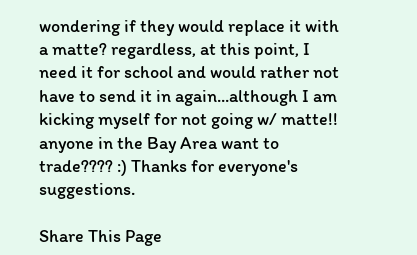wondering if they would replace it with a matte? regardless, at this point, I need it for school and would rather not have to send it in again...although I am kicking myself for not going w/ matte!! anyone in the Bay Area want to trade???? :) Thanks for everyone's suggestions.

Share This Page